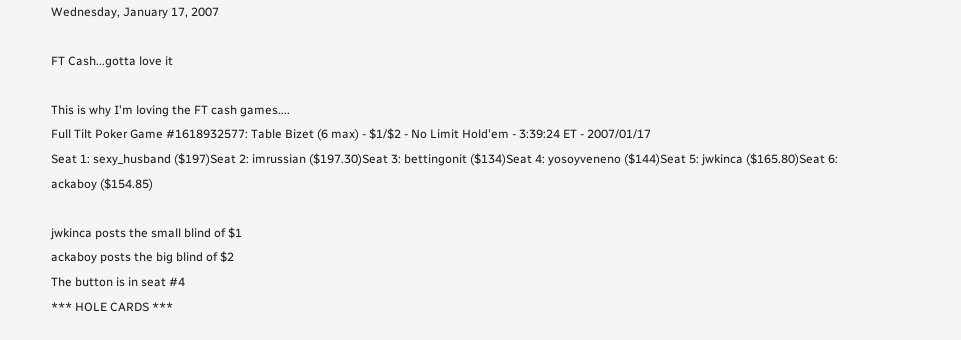Wednesday, January 17, 2007

FT Cash...gotta love it

This is why I'm loving the FT cash games....
Full Tilt Poker Game #1618932577: Table Bizet (6 max) - $1/$2 - No Limit Hold'em - 3:39:24 ET - 2007/01/17
Seat 1: sexy_husband ($197)Seat 2: imrussian ($197.30)Seat 3: bettingonit ($134)Seat 4: yosoyveneno ($144)Seat 5: jwkinca ($165.80)Seat 6: ackaboy ($154.85)

jwkinca posts the small blind of $1
ackaboy posts the big blind of $2
The button is in seat #4
*** HOLE CARDS ***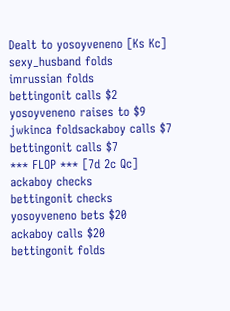Dealt to yosoyveneno [Ks Kc]
sexy_husband folds
imrussian folds
bettingonit calls $2
yosoyveneno raises to $9
jwkinca foldsackaboy calls $7
bettingonit calls $7
*** FLOP *** [7d 2c Qc]
ackaboy checks
bettingonit checks
yosoyveneno bets $20
ackaboy calls $20
bettingonit folds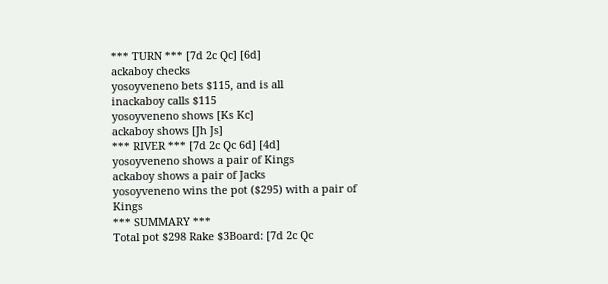*** TURN *** [7d 2c Qc] [6d]
ackaboy checks
yosoyveneno bets $115, and is all
inackaboy calls $115
yosoyveneno shows [Ks Kc]
ackaboy shows [Jh Js]
*** RIVER *** [7d 2c Qc 6d] [4d]
yosoyveneno shows a pair of Kings
ackaboy shows a pair of Jacks
yosoyveneno wins the pot ($295) with a pair of Kings
*** SUMMARY ***
Total pot $298 Rake $3Board: [7d 2c Qc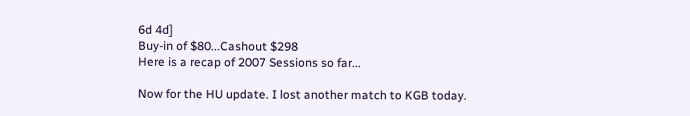6d 4d]
Buy-in of $80...Cashout $298
Here is a recap of 2007 Sessions so far...

Now for the HU update. I lost another match to KGB today.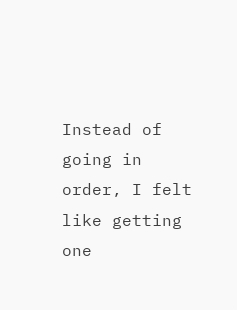Instead of going in order, I felt like getting one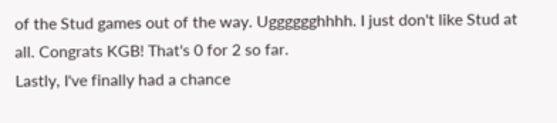of the Stud games out of the way. Ugggggghhhh. I just don't like Stud at all. Congrats KGB! That's 0 for 2 so far.
Lastly, I've finally had a chance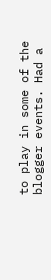to play in some of the blogger events. Had a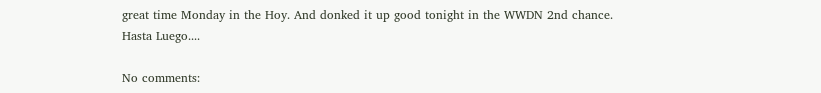great time Monday in the Hoy. And donked it up good tonight in the WWDN 2nd chance.
Hasta Luego....

No comments: